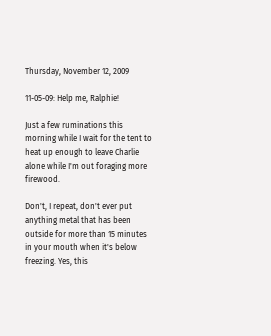Thursday, November 12, 2009

11-05-09: Help me, Ralphie!

Just a few ruminations this morning while I wait for the tent to heat up enough to leave Charlie alone while I'm out foraging more firewood.

Don't, I repeat, don't ever put anything metal that has been outside for more than 15 minutes in your mouth when it's below freezing. Yes, this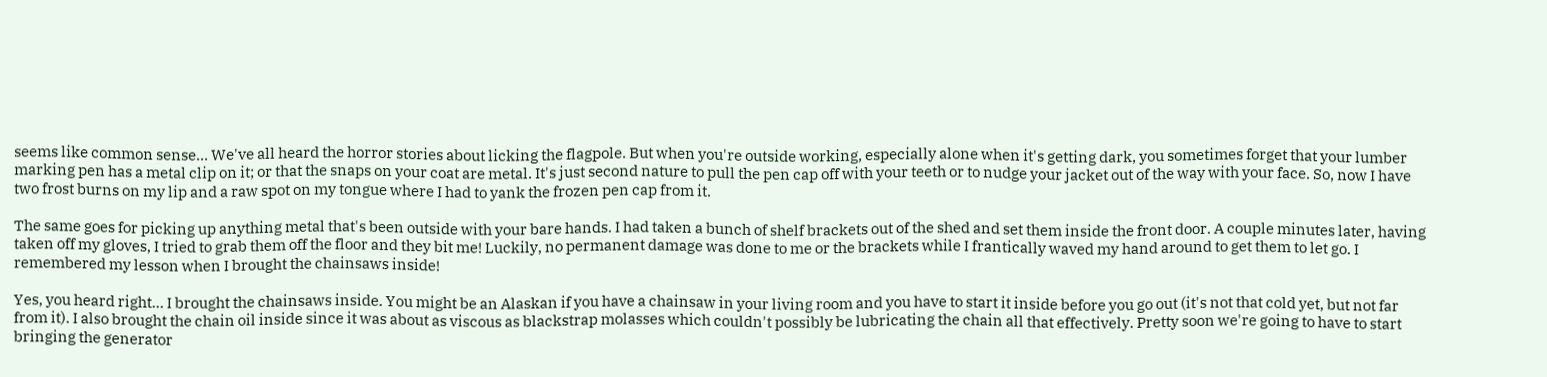seems like common sense... We've all heard the horror stories about licking the flagpole. But when you're outside working, especially alone when it's getting dark, you sometimes forget that your lumber marking pen has a metal clip on it; or that the snaps on your coat are metal. It's just second nature to pull the pen cap off with your teeth or to nudge your jacket out of the way with your face. So, now I have two frost burns on my lip and a raw spot on my tongue where I had to yank the frozen pen cap from it.

The same goes for picking up anything metal that's been outside with your bare hands. I had taken a bunch of shelf brackets out of the shed and set them inside the front door. A couple minutes later, having taken off my gloves, I tried to grab them off the floor and they bit me! Luckily, no permanent damage was done to me or the brackets while I frantically waved my hand around to get them to let go. I remembered my lesson when I brought the chainsaws inside!

Yes, you heard right… I brought the chainsaws inside. You might be an Alaskan if you have a chainsaw in your living room and you have to start it inside before you go out (it's not that cold yet, but not far from it). I also brought the chain oil inside since it was about as viscous as blackstrap molasses which couldn't possibly be lubricating the chain all that effectively. Pretty soon we're going to have to start bringing the generator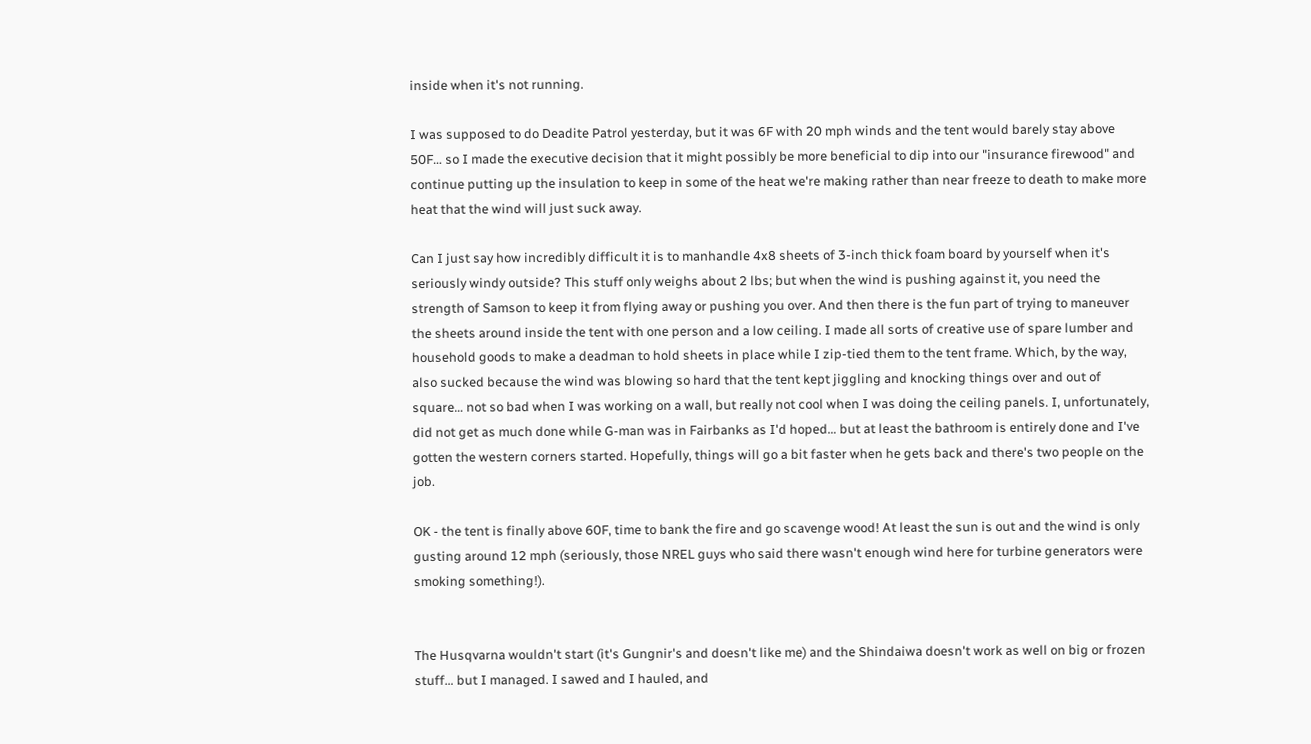inside when it's not running.

I was supposed to do Deadite Patrol yesterday, but it was 6F with 20 mph winds and the tent would barely stay above 50F… so I made the executive decision that it might possibly be more beneficial to dip into our "insurance firewood" and continue putting up the insulation to keep in some of the heat we're making rather than near freeze to death to make more heat that the wind will just suck away.

Can I just say how incredibly difficult it is to manhandle 4x8 sheets of 3-inch thick foam board by yourself when it's seriously windy outside? This stuff only weighs about 2 lbs; but when the wind is pushing against it, you need the strength of Samson to keep it from flying away or pushing you over. And then there is the fun part of trying to maneuver the sheets around inside the tent with one person and a low ceiling. I made all sorts of creative use of spare lumber and household goods to make a deadman to hold sheets in place while I zip-tied them to the tent frame. Which, by the way, also sucked because the wind was blowing so hard that the tent kept jiggling and knocking things over and out of square… not so bad when I was working on a wall, but really not cool when I was doing the ceiling panels. I, unfortunately, did not get as much done while G-man was in Fairbanks as I'd hoped… but at least the bathroom is entirely done and I've gotten the western corners started. Hopefully, things will go a bit faster when he gets back and there's two people on the job.

OK - the tent is finally above 60F, time to bank the fire and go scavenge wood! At least the sun is out and the wind is only gusting around 12 mph (seriously, those NREL guys who said there wasn't enough wind here for turbine generators were smoking something!).


The Husqvarna wouldn't start (it's Gungnir's and doesn't like me) and the Shindaiwa doesn't work as well on big or frozen stuff… but I managed. I sawed and I hauled, and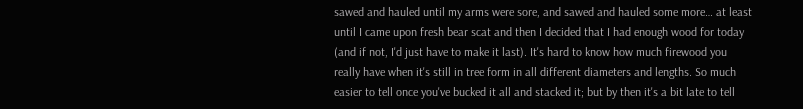sawed and hauled until my arms were sore, and sawed and hauled some more… at least until I came upon fresh bear scat and then I decided that I had enough wood for today (and if not, I'd just have to make it last). It's hard to know how much firewood you really have when it's still in tree form in all different diameters and lengths. So much easier to tell once you've bucked it all and stacked it; but by then it's a bit late to tell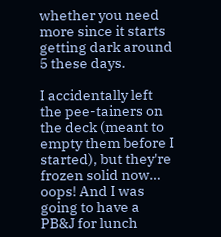whether you need more since it starts getting dark around 5 these days.

I accidentally left the pee-tainers on the deck (meant to empty them before I started), but they're frozen solid now… oops! And I was going to have a PB&J for lunch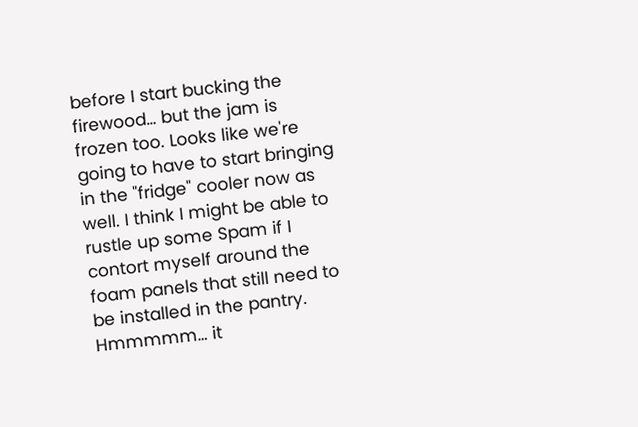before I start bucking the firewood… but the jam is frozen too. Looks like we're going to have to start bringing in the "fridge" cooler now as well. I think I might be able to rustle up some Spam if I contort myself around the foam panels that still need to be installed in the pantry. Hmmmmm… it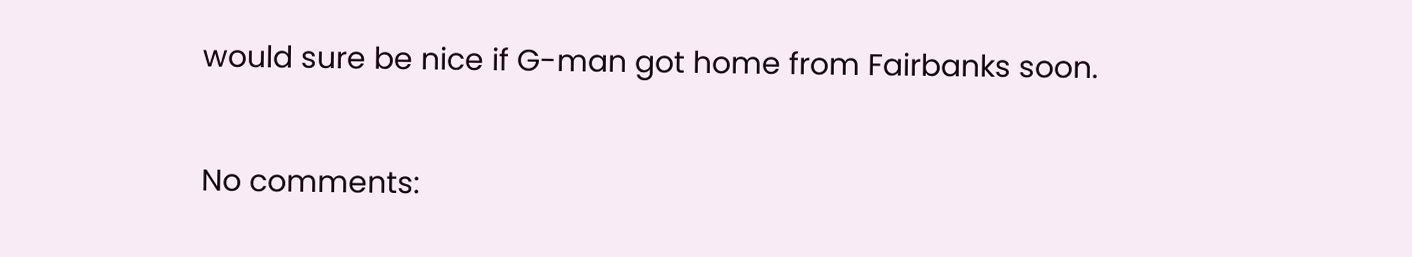would sure be nice if G-man got home from Fairbanks soon.

No comments: